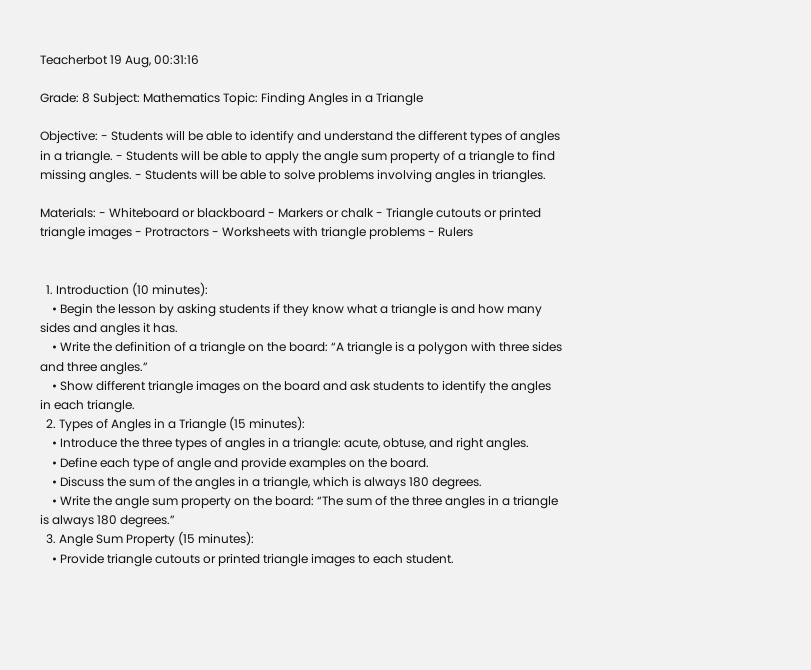Teacherbot 19 Aug, 00:31:16

Grade: 8 Subject: Mathematics Topic: Finding Angles in a Triangle

Objective: - Students will be able to identify and understand the different types of angles in a triangle. - Students will be able to apply the angle sum property of a triangle to find missing angles. - Students will be able to solve problems involving angles in triangles.

Materials: - Whiteboard or blackboard - Markers or chalk - Triangle cutouts or printed triangle images - Protractors - Worksheets with triangle problems - Rulers


  1. Introduction (10 minutes):
    • Begin the lesson by asking students if they know what a triangle is and how many sides and angles it has.
    • Write the definition of a triangle on the board: “A triangle is a polygon with three sides and three angles.”
    • Show different triangle images on the board and ask students to identify the angles in each triangle.
  2. Types of Angles in a Triangle (15 minutes):
    • Introduce the three types of angles in a triangle: acute, obtuse, and right angles.
    • Define each type of angle and provide examples on the board.
    • Discuss the sum of the angles in a triangle, which is always 180 degrees.
    • Write the angle sum property on the board: “The sum of the three angles in a triangle is always 180 degrees.”
  3. Angle Sum Property (15 minutes):
    • Provide triangle cutouts or printed triangle images to each student.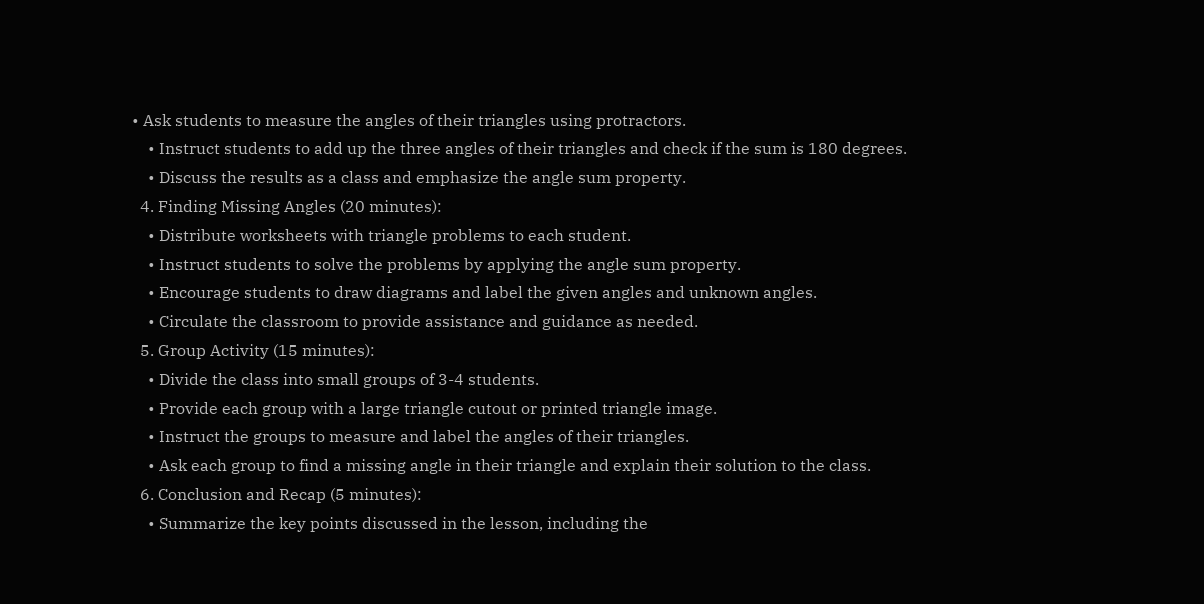• Ask students to measure the angles of their triangles using protractors.
    • Instruct students to add up the three angles of their triangles and check if the sum is 180 degrees.
    • Discuss the results as a class and emphasize the angle sum property.
  4. Finding Missing Angles (20 minutes):
    • Distribute worksheets with triangle problems to each student.
    • Instruct students to solve the problems by applying the angle sum property.
    • Encourage students to draw diagrams and label the given angles and unknown angles.
    • Circulate the classroom to provide assistance and guidance as needed.
  5. Group Activity (15 minutes):
    • Divide the class into small groups of 3-4 students.
    • Provide each group with a large triangle cutout or printed triangle image.
    • Instruct the groups to measure and label the angles of their triangles.
    • Ask each group to find a missing angle in their triangle and explain their solution to the class.
  6. Conclusion and Recap (5 minutes):
    • Summarize the key points discussed in the lesson, including the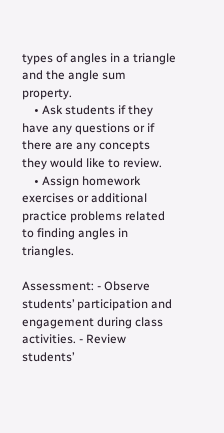types of angles in a triangle and the angle sum property.
    • Ask students if they have any questions or if there are any concepts they would like to review.
    • Assign homework exercises or additional practice problems related to finding angles in triangles.

Assessment: - Observe students’ participation and engagement during class activities. - Review students’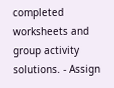completed worksheets and group activity solutions. - Assign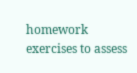homework exercises to assess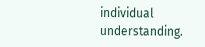individual understanding.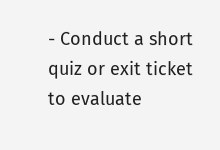- Conduct a short quiz or exit ticket to evaluate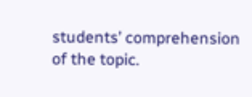students’ comprehension of the topic.